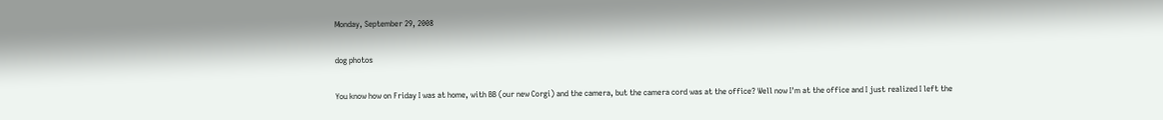Monday, September 29, 2008

dog photos

You know how on Friday I was at home, with BB (our new Corgi) and the camera, but the camera cord was at the office? Well now I'm at the office and I just realized I left the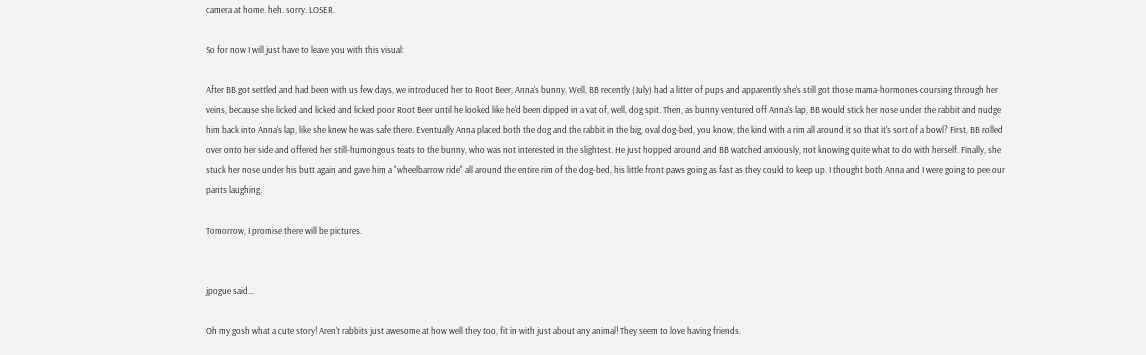camera at home. heh. sorry. LOSER.

So for now I will just have to leave you with this visual:

After BB got settled and had been with us few days, we introduced her to Root Beer, Anna's bunny. Well, BB recently (July) had a litter of pups and apparently she's still got those mama-hormones coursing through her veins, because she licked and licked and licked poor Root Beer until he looked like he'd been dipped in a vat of, well, dog spit. Then, as bunny ventured off Anna's lap, BB would stick her nose under the rabbit and nudge him back into Anna's lap, like she knew he was safe there. Eventually Anna placed both the dog and the rabbit in the big, oval dog-bed, you know, the kind with a rim all around it so that it's sort of a bowl? First, BB rolled over onto her side and offered her still-humongous teats to the bunny, who was not interested in the slightest. He just hopped around and BB watched anxiously, not knowing quite what to do with herself. Finally, she stuck her nose under his butt again and gave him a "wheelbarrow ride" all around the entire rim of the dog-bed, his little front paws going as fast as they could to keep up. I thought both Anna and I were going to pee our pants laughing.

Tomorrow, I promise there will be pictures.


jpogue said...

Oh my gosh what a cute story! Aren't rabbits just awesome at how well they too, fit in with just about any animal! They seem to love having friends.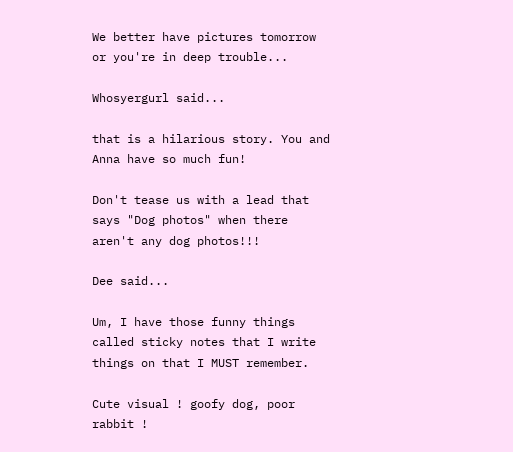We better have pictures tomorrow or you're in deep trouble...

Whosyergurl said...

that is a hilarious story. You and Anna have so much fun!

Don't tease us with a lead that says "Dog photos" when there aren't any dog photos!!!

Dee said...

Um, I have those funny things called sticky notes that I write things on that I MUST remember.

Cute visual ! goofy dog, poor rabbit !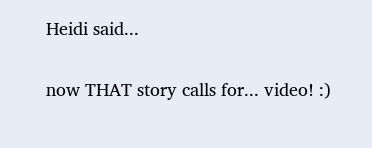Heidi said...

now THAT story calls for... video! :)